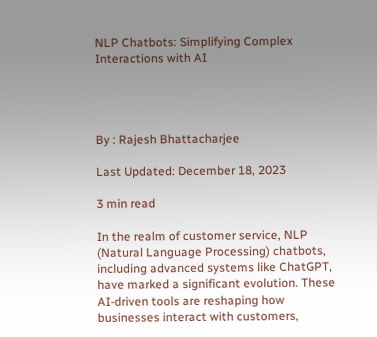NLP Chatbots: Simplifying Complex Interactions with AI




By : Rajesh Bhattacharjee

Last Updated: December 18, 2023

3 min read

In the realm of customer service, NLP (Natural Language Processing) chatbots, including advanced systems like ChatGPT, have marked a significant evolution. These AI-driven tools are reshaping how businesses interact with customers,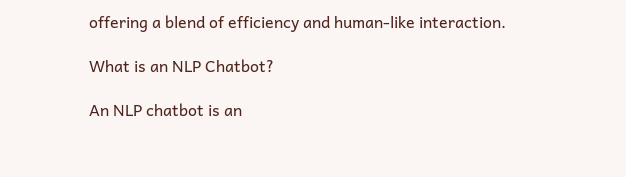offering a blend of efficiency and human-like interaction.

What is an NLP Chatbot?

An NLP chatbot is an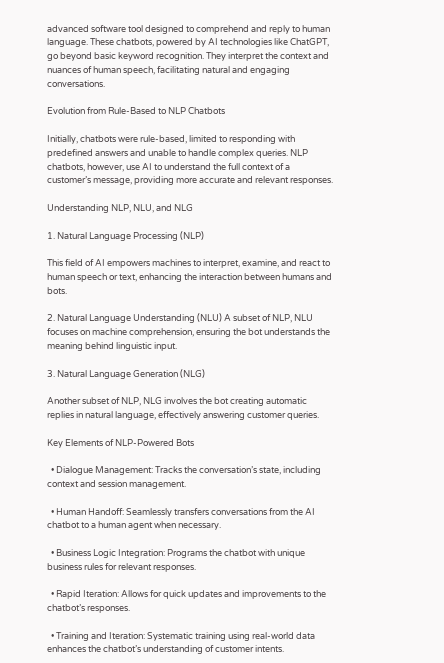advanced software tool designed to comprehend and reply to human language. These chatbots, powered by AI technologies like ChatGPT, go beyond basic keyword recognition. They interpret the context and nuances of human speech, facilitating natural and engaging conversations.

Evolution from Rule-Based to NLP Chatbots

Initially, chatbots were rule-based, limited to responding with predefined answers and unable to handle complex queries. NLP chatbots, however, use AI to understand the full context of a customer’s message, providing more accurate and relevant responses.

Understanding NLP, NLU, and NLG

1. Natural Language Processing (NLP)

This field of AI empowers machines to interpret, examine, and react to human speech or text, enhancing the interaction between humans and bots.

2. Natural Language Understanding (NLU) A subset of NLP, NLU focuses on machine comprehension, ensuring the bot understands the meaning behind linguistic input.

3. Natural Language Generation (NLG)

Another subset of NLP, NLG involves the bot creating automatic replies in natural language, effectively answering customer queries.

Key Elements of NLP-Powered Bots

  • Dialogue Management: Tracks the conversation’s state, including context and session management.

  • Human Handoff: Seamlessly transfers conversations from the AI chatbot to a human agent when necessary.

  • Business Logic Integration: Programs the chatbot with unique business rules for relevant responses.

  • Rapid Iteration: Allows for quick updates and improvements to the chatbot’s responses.

  • Training and Iteration: Systematic training using real-world data enhances the chatbot’s understanding of customer intents.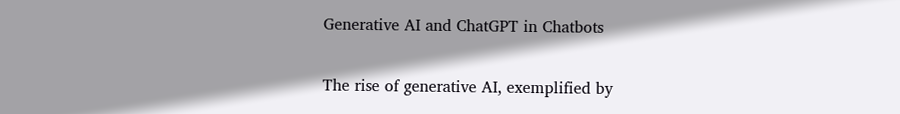Generative AI and ChatGPT in Chatbots

The rise of generative AI, exemplified by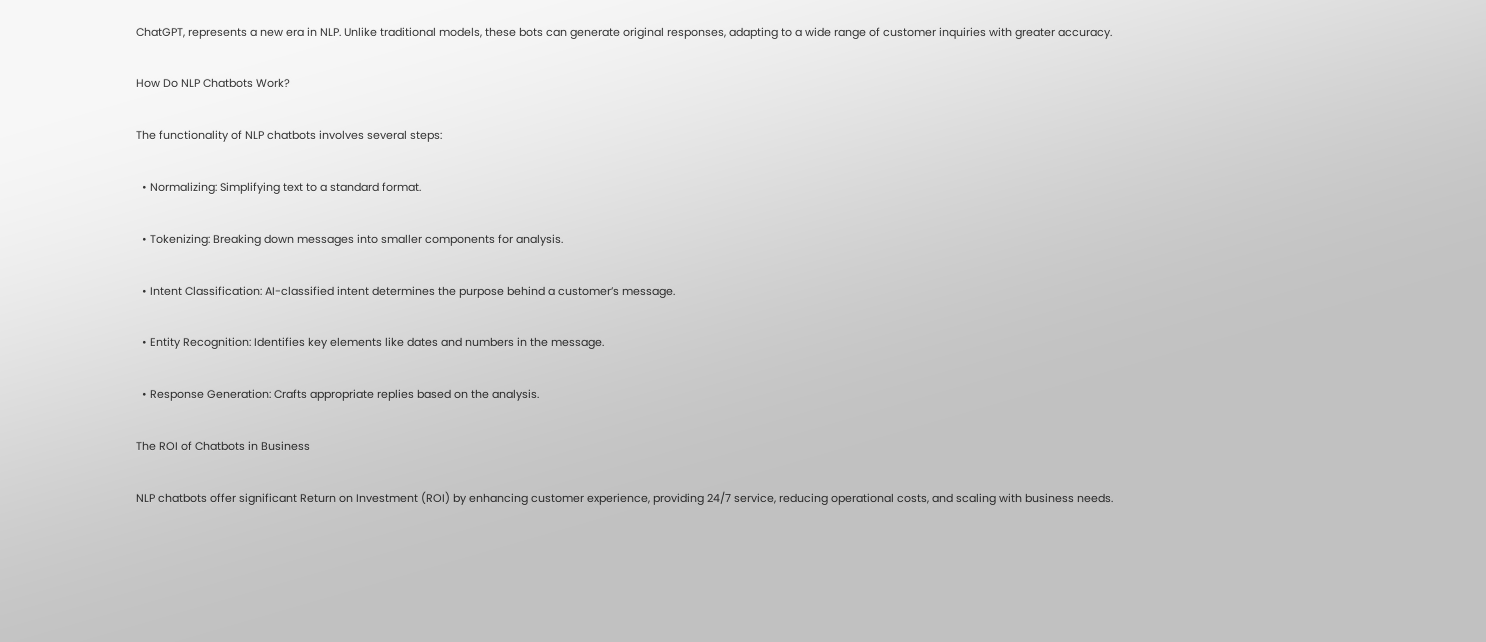ChatGPT, represents a new era in NLP. Unlike traditional models, these bots can generate original responses, adapting to a wide range of customer inquiries with greater accuracy.

How Do NLP Chatbots Work?

The functionality of NLP chatbots involves several steps:

  • Normalizing: Simplifying text to a standard format.

  • Tokenizing: Breaking down messages into smaller components for analysis.

  • Intent Classification: AI-classified intent determines the purpose behind a customer’s message.

  • Entity Recognition: Identifies key elements like dates and numbers in the message.

  • Response Generation: Crafts appropriate replies based on the analysis.

The ROI of Chatbots in Business

NLP chatbots offer significant Return on Investment (ROI) by enhancing customer experience, providing 24/7 service, reducing operational costs, and scaling with business needs.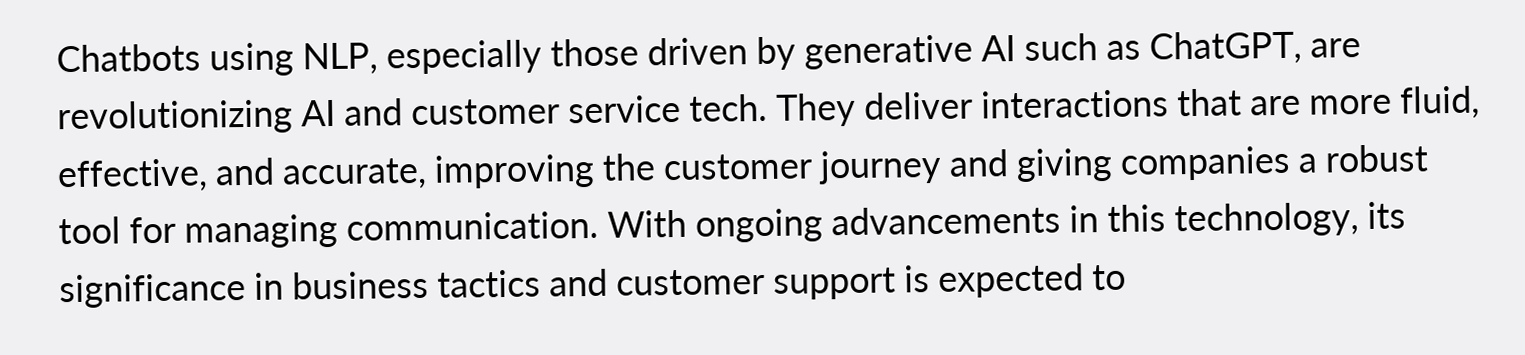Chatbots using NLP, especially those driven by generative AI such as ChatGPT, are revolutionizing AI and customer service tech. They deliver interactions that are more fluid, effective, and accurate, improving the customer journey and giving companies a robust tool for managing communication. With ongoing advancements in this technology, its significance in business tactics and customer support is expected to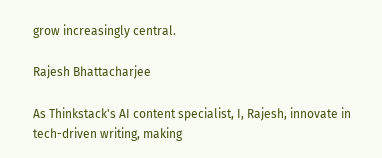grow increasingly central.

Rajesh Bhattacharjee

As Thinkstack's AI content specialist, I, Rajesh, innovate in tech-driven writing, making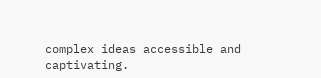complex ideas accessible and captivating.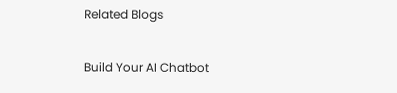Related Blogs

Build Your AI Chatbot